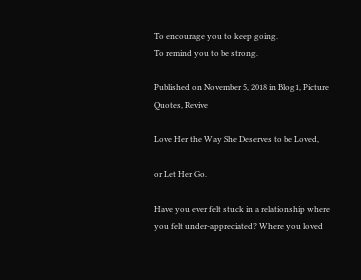To encourage you to keep going.
To remind you to be strong.

Published on November 5, 2018 in Blog1, Picture Quotes, Revive

Love Her the Way She Deserves to be Loved,

or Let Her Go.

Have you ever felt stuck in a relationship where you felt under-appreciated? Where you loved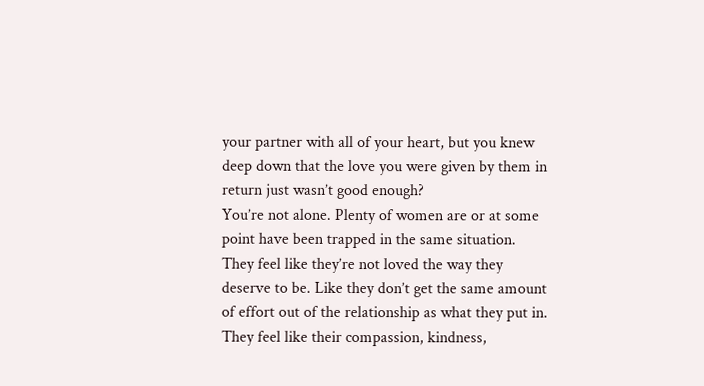your partner with all of your heart, but you knew deep down that the love you were given by them in return just wasn’t good enough?
You’re not alone. Plenty of women are or at some point have been trapped in the same situation. They feel like they’re not loved the way they deserve to be. Like they don’t get the same amount of effort out of the relationship as what they put in. They feel like their compassion, kindness,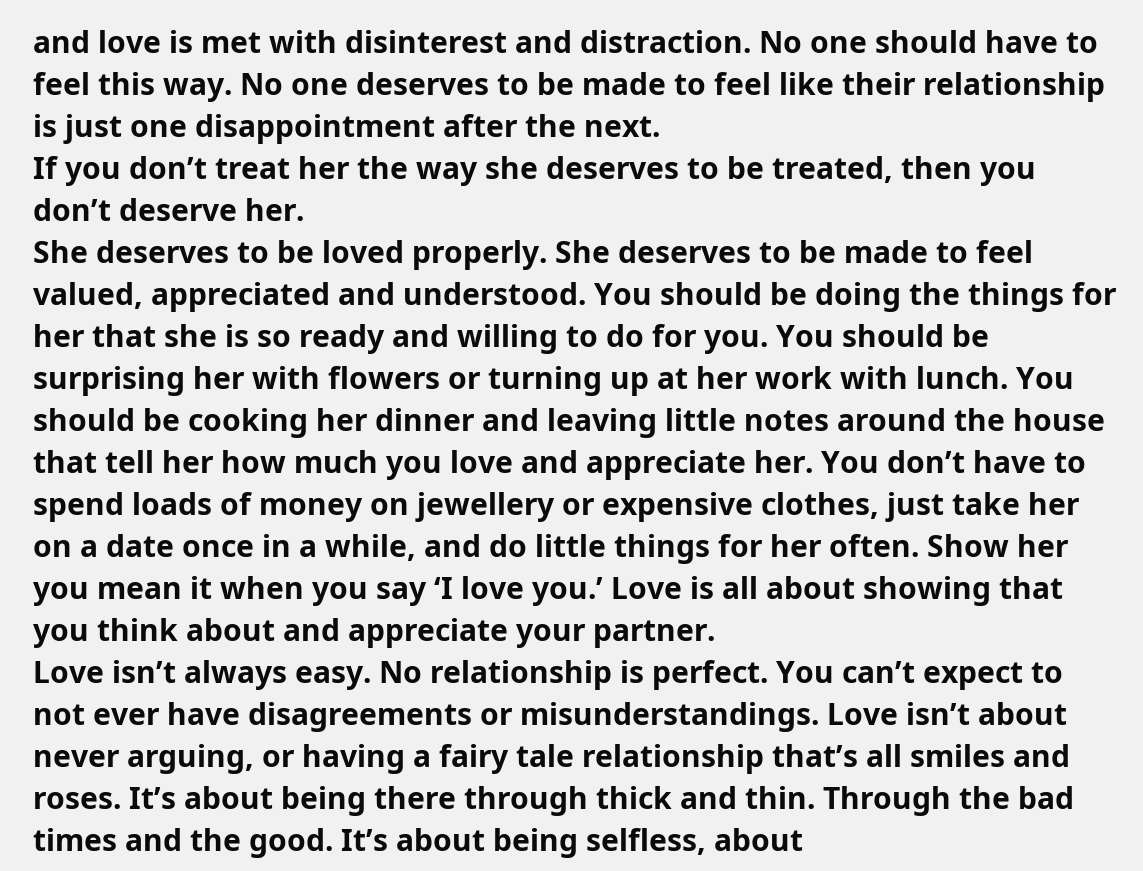and love is met with disinterest and distraction. No one should have to feel this way. No one deserves to be made to feel like their relationship is just one disappointment after the next.
If you don’t treat her the way she deserves to be treated, then you don’t deserve her.
She deserves to be loved properly. She deserves to be made to feel valued, appreciated and understood. You should be doing the things for her that she is so ready and willing to do for you. You should be surprising her with flowers or turning up at her work with lunch. You should be cooking her dinner and leaving little notes around the house that tell her how much you love and appreciate her. You don’t have to spend loads of money on jewellery or expensive clothes, just take her on a date once in a while, and do little things for her often. Show her you mean it when you say ‘I love you.’ Love is all about showing that you think about and appreciate your partner.
Love isn’t always easy. No relationship is perfect. You can’t expect to not ever have disagreements or misunderstandings. Love isn’t about never arguing, or having a fairy tale relationship that’s all smiles and roses. It’s about being there through thick and thin. Through the bad times and the good. It’s about being selfless, about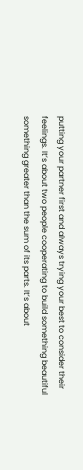putting your partner first and always trying your best to consider their feelings. It’s about two people cooperating to build something beautiful something greater than the sum of its parts. It’s about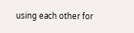using each other for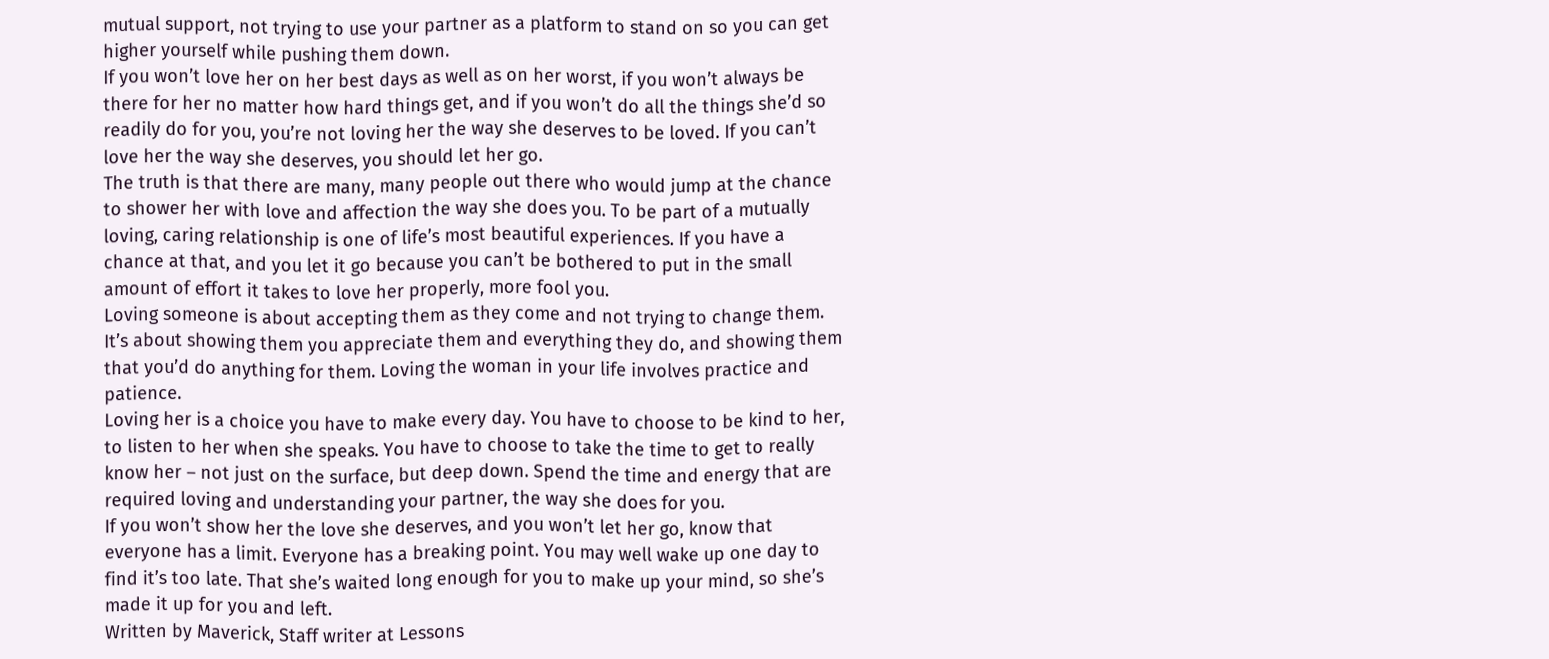mutual support, not trying to use your partner as a platform to stand on so you can get higher yourself while pushing them down.
If you won’t love her on her best days as well as on her worst, if you won’t always be there for her no matter how hard things get, and if you won’t do all the things she’d so readily do for you, you’re not loving her the way she deserves to be loved. If you can’t love her the way she deserves, you should let her go.
The truth is that there are many, many people out there who would jump at the chance to shower her with love and affection the way she does you. To be part of a mutually loving, caring relationship is one of life’s most beautiful experiences. If you have a chance at that, and you let it go because you can’t be bothered to put in the small amount of effort it takes to love her properly, more fool you.
Loving someone is about accepting them as they come and not trying to change them. It’s about showing them you appreciate them and everything they do, and showing them that you’d do anything for them. Loving the woman in your life involves practice and patience.
Loving her is a choice you have to make every day. You have to choose to be kind to her, to listen to her when she speaks. You have to choose to take the time to get to really know her – not just on the surface, but deep down. Spend the time and energy that are required loving and understanding your partner, the way she does for you.
If you won’t show her the love she deserves, and you won’t let her go, know that everyone has a limit. Everyone has a breaking point. You may well wake up one day to find it’s too late. That she’s waited long enough for you to make up your mind, so she’s made it up for you and left.
Written by Maverick, Staff writer at Lessons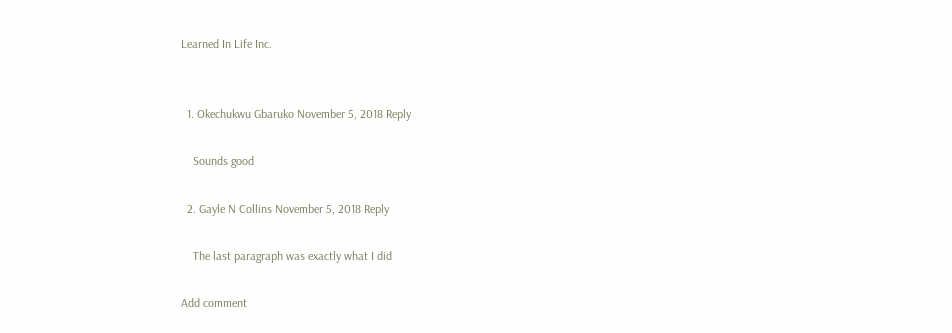Learned In Life Inc.


  1. Okechukwu Gbaruko November 5, 2018 Reply

    Sounds good

  2. Gayle N Collins November 5, 2018 Reply

    The last paragraph was exactly what I did

Add comment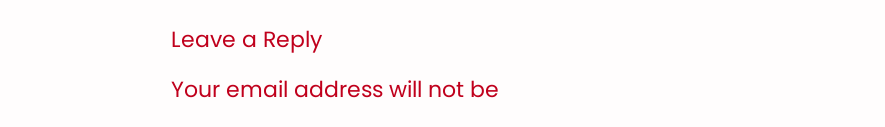Leave a Reply

Your email address will not be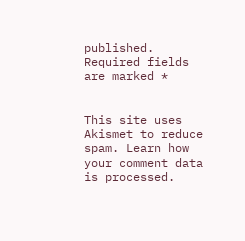published. Required fields are marked *


This site uses Akismet to reduce spam. Learn how your comment data is processed.